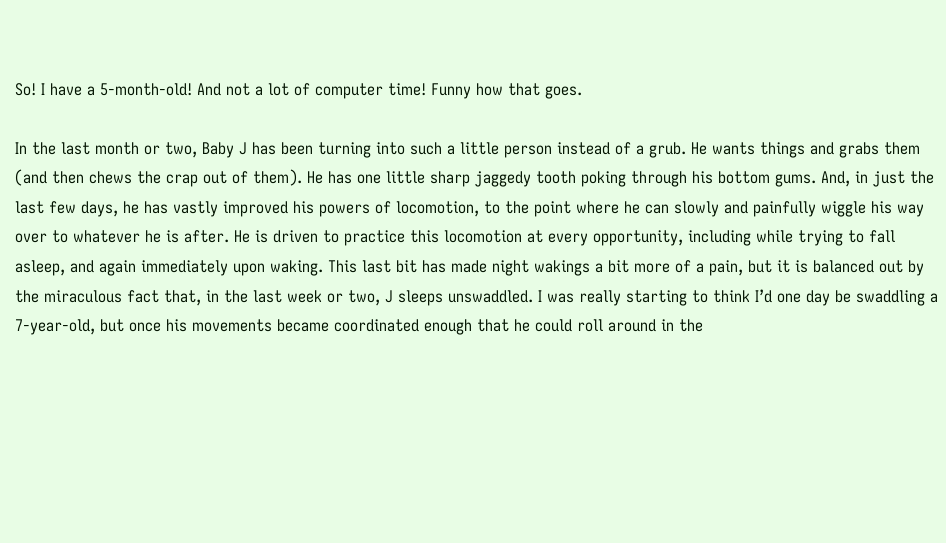So! I have a 5-month-old! And not a lot of computer time! Funny how that goes.

In the last month or two, Baby J has been turning into such a little person instead of a grub. He wants things and grabs them (and then chews the crap out of them). He has one little sharp jaggedy tooth poking through his bottom gums. And, in just the last few days, he has vastly improved his powers of locomotion, to the point where he can slowly and painfully wiggle his way over to whatever he is after. He is driven to practice this locomotion at every opportunity, including while trying to fall asleep, and again immediately upon waking. This last bit has made night wakings a bit more of a pain, but it is balanced out by the miraculous fact that, in the last week or two, J sleeps unswaddled. I was really starting to think I’d one day be swaddling a 7-year-old, but once his movements became coordinated enough that he could roll around in the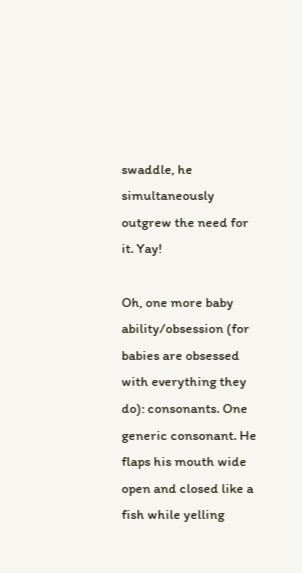swaddle, he simultaneously outgrew the need for it. Yay!

Oh, one more baby ability/obsession (for babies are obsessed with everything they do): consonants. One generic consonant. He flaps his mouth wide open and closed like a fish while yelling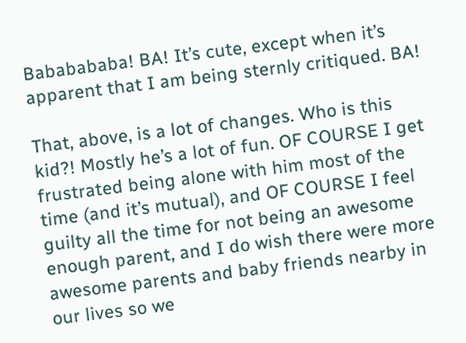Bababababa! BA! It’s cute, except when it’s apparent that I am being sternly critiqued. BA!

That, above, is a lot of changes. Who is this kid?! Mostly he’s a lot of fun. OF COURSE I get frustrated being alone with him most of the time (and it’s mutual), and OF COURSE I feel guilty all the time for not being an awesome enough parent, and I do wish there were more awesome parents and baby friends nearby in our lives so we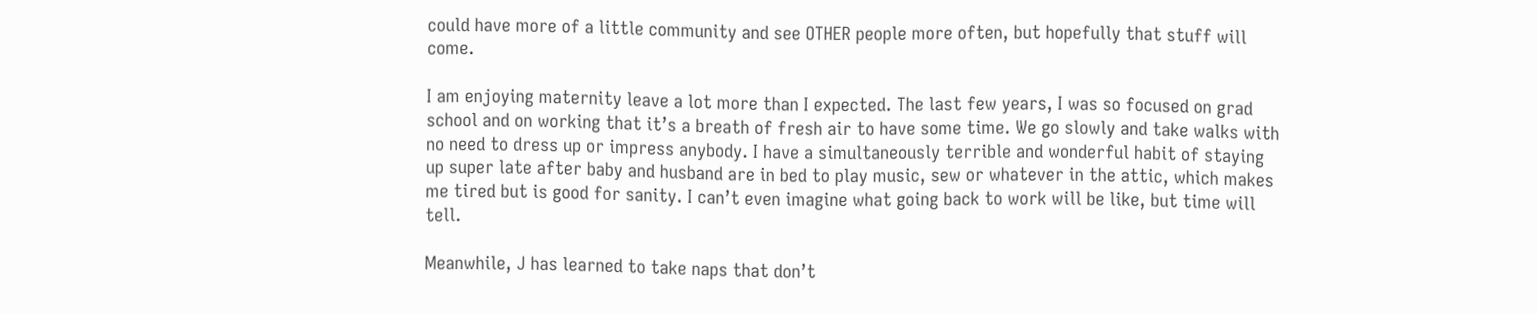could have more of a little community and see OTHER people more often, but hopefully that stuff will come.

I am enjoying maternity leave a lot more than I expected. The last few years, I was so focused on grad school and on working that it’s a breath of fresh air to have some time. We go slowly and take walks with no need to dress up or impress anybody. I have a simultaneously terrible and wonderful habit of staying up super late after baby and husband are in bed to play music, sew or whatever in the attic, which makes me tired but is good for sanity. I can’t even imagine what going back to work will be like, but time will tell.

Meanwhile, J has learned to take naps that don’t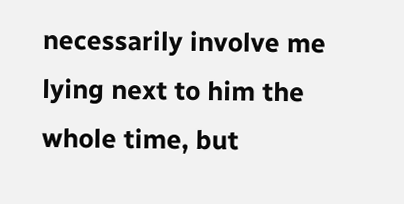necessarily involve me lying next to him the whole time, but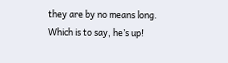they are by no means long. Which is to say, he’s up!